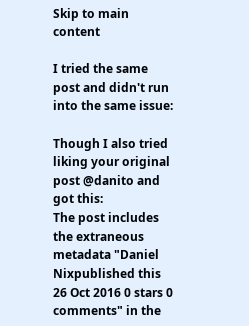Skip to main content

I tried the same post and didn't run into the same issue:

Though I also tried liking your original post @danito and got this:
The post includes the extraneous metadata "Daniel Nixpublished this 26 Oct 2016 0 stars 0 comments" in the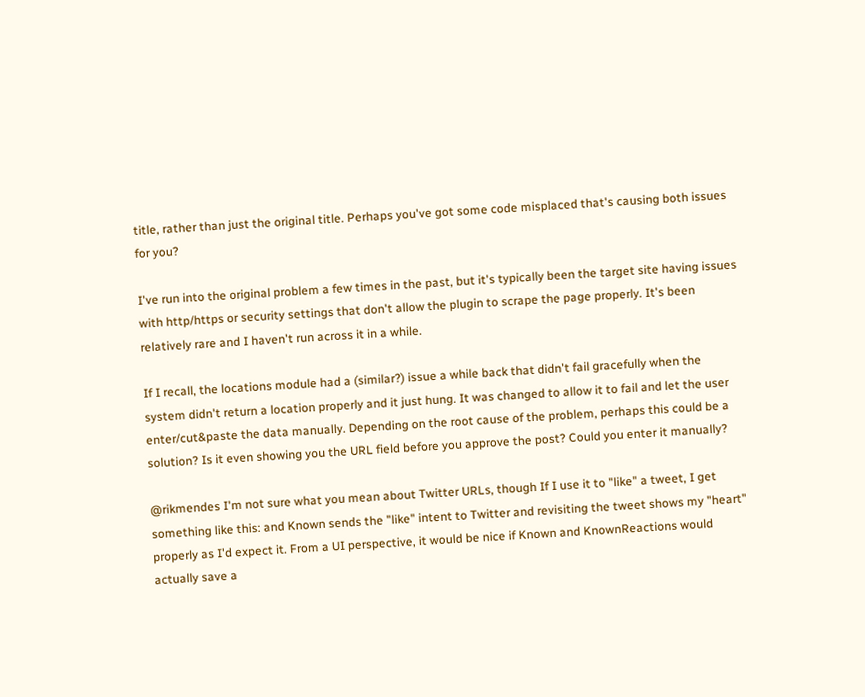title, rather than just the original title. Perhaps you've got some code misplaced that's causing both issues for you?

I've run into the original problem a few times in the past, but it's typically been the target site having issues with http/https or security settings that don't allow the plugin to scrape the page properly. It's been relatively rare and I haven't run across it in a while.

If I recall, the locations module had a (similar?) issue a while back that didn't fail gracefully when the system didn't return a location properly and it just hung. It was changed to allow it to fail and let the user enter/cut&paste the data manually. Depending on the root cause of the problem, perhaps this could be a solution? Is it even showing you the URL field before you approve the post? Could you enter it manually?

@rikmendes I'm not sure what you mean about Twitter URLs, though If I use it to "like" a tweet, I get something like this: and Known sends the "like" intent to Twitter and revisiting the tweet shows my "heart" properly as I'd expect it. From a UI perspective, it would be nice if Known and KnownReactions would actually save a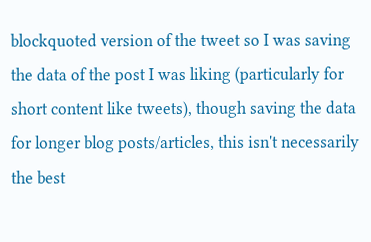blockquoted version of the tweet so I was saving the data of the post I was liking (particularly for short content like tweets), though saving the data for longer blog posts/articles, this isn't necessarily the best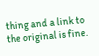thing and a link to the original is fine.